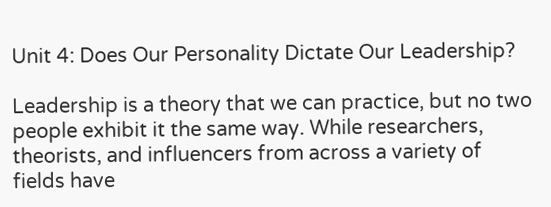Unit 4: Does Our Personality Dictate Our Leadership?

Leadership is a theory that we can practice, but no two people exhibit it the same way. While researchers, theorists, and influencers from across a variety of fields have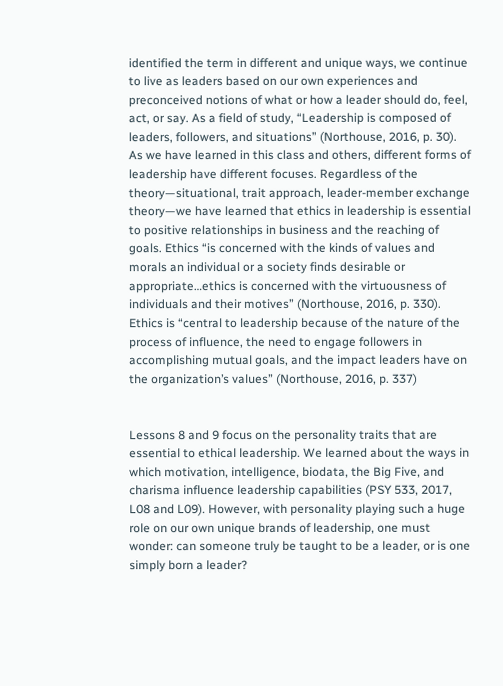identified the term in different and unique ways, we continue to live as leaders based on our own experiences and preconceived notions of what or how a leader should do, feel, act, or say. As a field of study, “Leadership is composed of leaders, followers, and situations” (Northouse, 2016, p. 30). As we have learned in this class and others, different forms of leadership have different focuses. Regardless of the theory—situational, trait approach, leader-member exchange theory—we have learned that ethics in leadership is essential to positive relationships in business and the reaching of goals. Ethics “is concerned with the kinds of values and morals an individual or a society finds desirable or appropriate…ethics is concerned with the virtuousness of individuals and their motives” (Northouse, 2016, p. 330). Ethics is “central to leadership because of the nature of the process of influence, the need to engage followers in accomplishing mutual goals, and the impact leaders have on the organization’s values” (Northouse, 2016, p. 337)


Lessons 8 and 9 focus on the personality traits that are essential to ethical leadership. We learned about the ways in which motivation, intelligence, biodata, the Big Five, and charisma influence leadership capabilities (PSY 533, 2017, L08 and L09). However, with personality playing such a huge role on our own unique brands of leadership, one must wonder: can someone truly be taught to be a leader, or is one simply born a leader?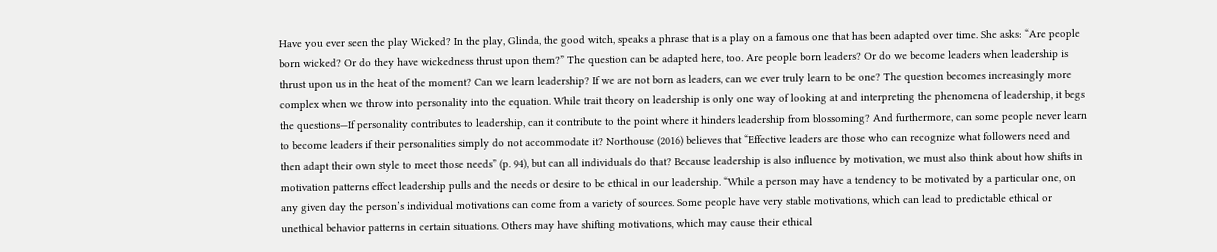Have you ever seen the play Wicked? In the play, Glinda, the good witch, speaks a phrase that is a play on a famous one that has been adapted over time. She asks: “Are people born wicked? Or do they have wickedness thrust upon them?” The question can be adapted here, too. Are people born leaders? Or do we become leaders when leadership is thrust upon us in the heat of the moment? Can we learn leadership? If we are not born as leaders, can we ever truly learn to be one? The question becomes increasingly more complex when we throw into personality into the equation. While trait theory on leadership is only one way of looking at and interpreting the phenomena of leadership, it begs the questions—If personality contributes to leadership, can it contribute to the point where it hinders leadership from blossoming? And furthermore, can some people never learn to become leaders if their personalities simply do not accommodate it? Northouse (2016) believes that “Effective leaders are those who can recognize what followers need and then adapt their own style to meet those needs” (p. 94), but can all individuals do that? Because leadership is also influence by motivation, we must also think about how shifts in motivation patterns effect leadership pulls and the needs or desire to be ethical in our leadership. “While a person may have a tendency to be motivated by a particular one, on any given day the person’s individual motivations can come from a variety of sources. Some people have very stable motivations, which can lead to predictable ethical or unethical behavior patterns in certain situations. Others may have shifting motivations, which may cause their ethical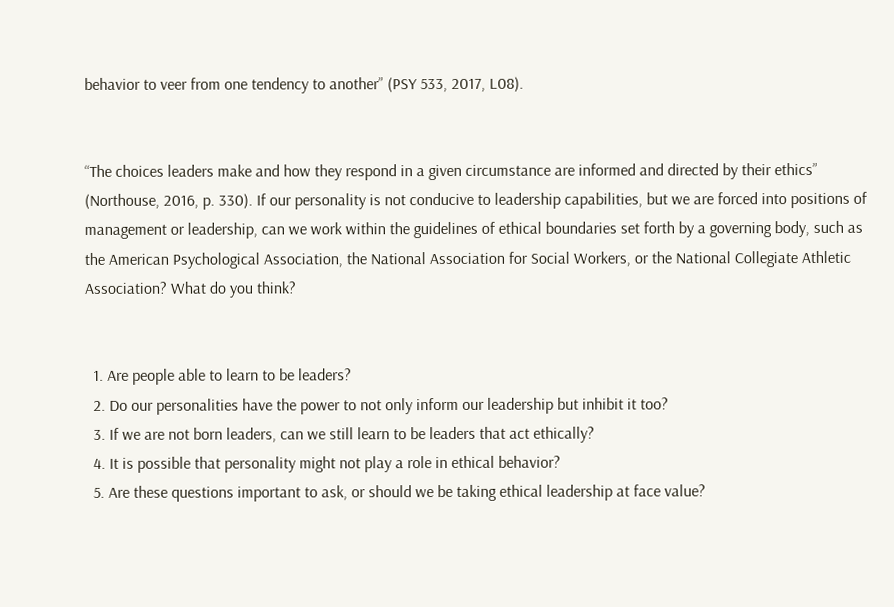behavior to veer from one tendency to another” (PSY 533, 2017, L08).


“The choices leaders make and how they respond in a given circumstance are informed and directed by their ethics” (Northouse, 2016, p. 330). If our personality is not conducive to leadership capabilities, but we are forced into positions of management or leadership, can we work within the guidelines of ethical boundaries set forth by a governing body, such as the American Psychological Association, the National Association for Social Workers, or the National Collegiate Athletic Association? What do you think?


  1. Are people able to learn to be leaders?
  2. Do our personalities have the power to not only inform our leadership but inhibit it too?
  3. If we are not born leaders, can we still learn to be leaders that act ethically?
  4. It is possible that personality might not play a role in ethical behavior?
  5. Are these questions important to ask, or should we be taking ethical leadership at face value?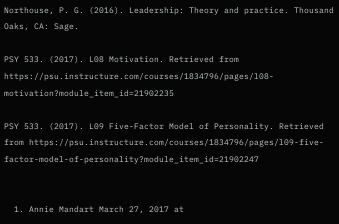Northouse, P. G. (2016). Leadership: Theory and practice. Thousand Oaks, CA: Sage.

PSY 533. (2017). L08 Motivation. Retrieved from https://psu.instructure.com/courses/1834796/pages/l08-motivation?module_item_id=21902235

PSY 533. (2017). L09 Five-Factor Model of Personality. Retrieved from https://psu.instructure.com/courses/1834796/pages/l09-five-factor-model-of-personality?module_item_id=21902247


  1. Annie Mandart March 27, 2017 at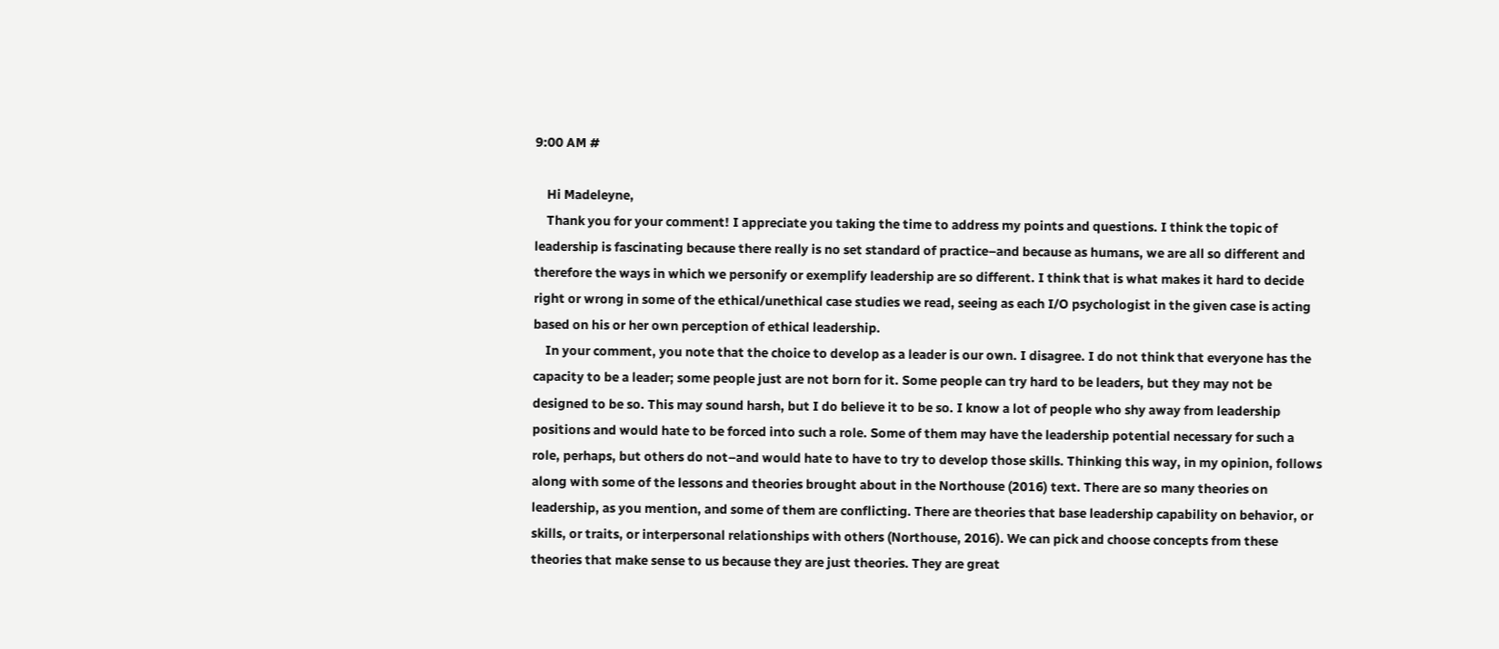9:00 AM #

    Hi Madeleyne,
    Thank you for your comment! I appreciate you taking the time to address my points and questions. I think the topic of leadership is fascinating because there really is no set standard of practice–and because as humans, we are all so different and therefore the ways in which we personify or exemplify leadership are so different. I think that is what makes it hard to decide right or wrong in some of the ethical/unethical case studies we read, seeing as each I/O psychologist in the given case is acting based on his or her own perception of ethical leadership.
    In your comment, you note that the choice to develop as a leader is our own. I disagree. I do not think that everyone has the capacity to be a leader; some people just are not born for it. Some people can try hard to be leaders, but they may not be designed to be so. This may sound harsh, but I do believe it to be so. I know a lot of people who shy away from leadership positions and would hate to be forced into such a role. Some of them may have the leadership potential necessary for such a role, perhaps, but others do not–and would hate to have to try to develop those skills. Thinking this way, in my opinion, follows along with some of the lessons and theories brought about in the Northouse (2016) text. There are so many theories on leadership, as you mention, and some of them are conflicting. There are theories that base leadership capability on behavior, or skills, or traits, or interpersonal relationships with others (Northouse, 2016). We can pick and choose concepts from these theories that make sense to us because they are just theories. They are great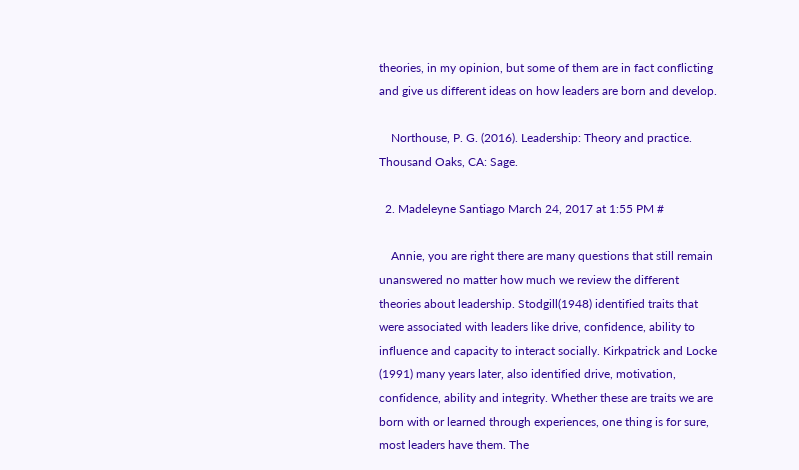theories, in my opinion, but some of them are in fact conflicting and give us different ideas on how leaders are born and develop.

    Northouse, P. G. (2016). Leadership: Theory and practice. Thousand Oaks, CA: Sage.

  2. Madeleyne Santiago March 24, 2017 at 1:55 PM #

    Annie, you are right there are many questions that still remain unanswered no matter how much we review the different theories about leadership. Stodgill(1948) identified traits that were associated with leaders like drive, confidence, ability to influence and capacity to interact socially. Kirkpatrick and Locke (1991) many years later, also identified drive, motivation, confidence, ability and integrity. Whether these are traits we are born with or learned through experiences, one thing is for sure, most leaders have them. The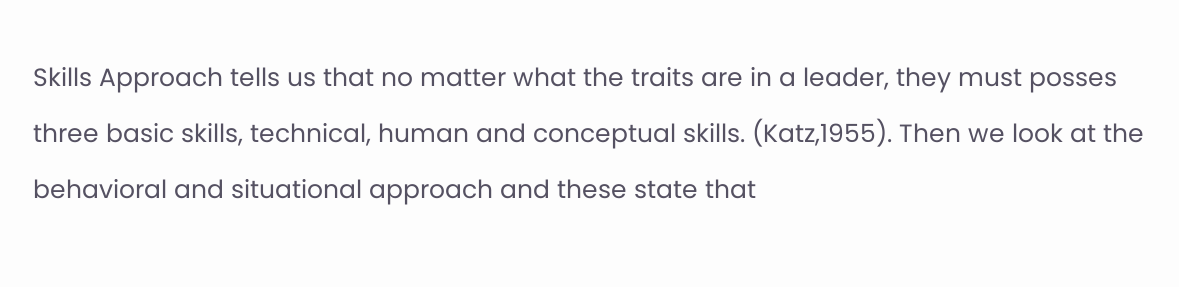Skills Approach tells us that no matter what the traits are in a leader, they must posses three basic skills, technical, human and conceptual skills. (Katz,1955). Then we look at the behavioral and situational approach and these state that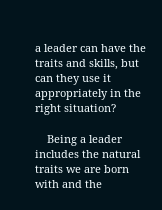a leader can have the traits and skills, but can they use it appropriately in the right situation?

    Being a leader includes the natural traits we are born with and the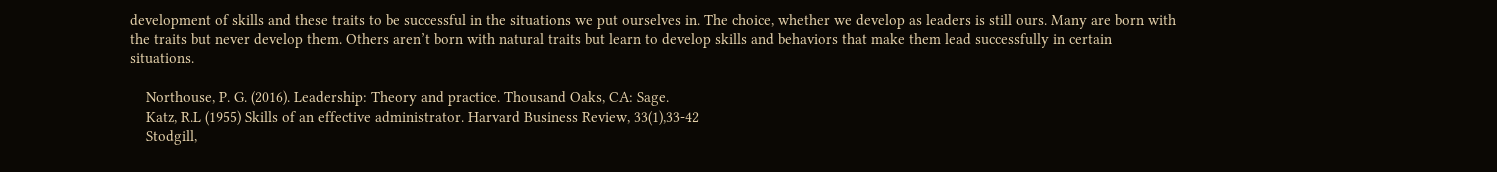development of skills and these traits to be successful in the situations we put ourselves in. The choice, whether we develop as leaders is still ours. Many are born with the traits but never develop them. Others aren’t born with natural traits but learn to develop skills and behaviors that make them lead successfully in certain situations.

    Northouse, P. G. (2016). Leadership: Theory and practice. Thousand Oaks, CA: Sage.
    Katz, R.L (1955) Skills of an effective administrator. Harvard Business Review, 33(1),33-42
    Stodgill,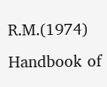R.M.(1974) Handbook of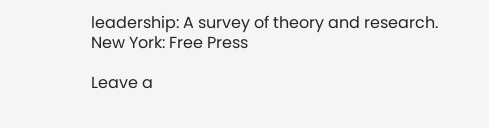leadership: A survey of theory and research. New York: Free Press

Leave a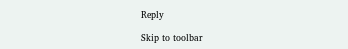Reply

Skip to toolbar